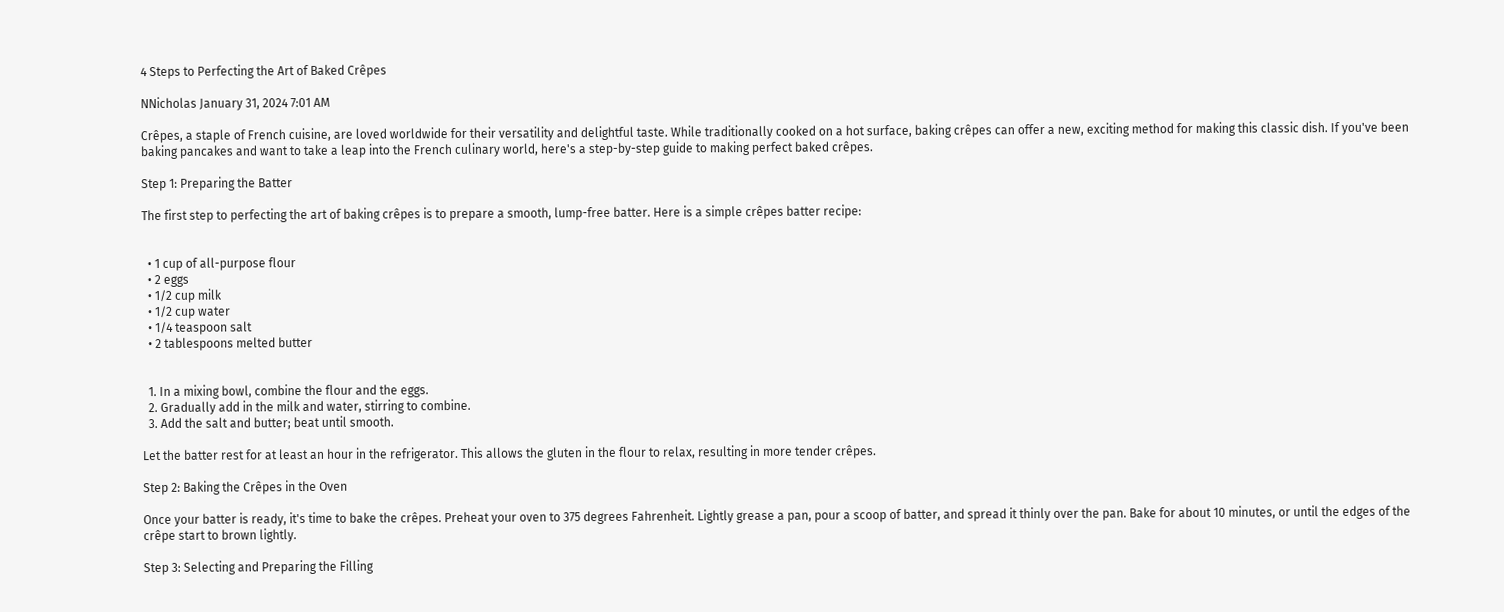4 Steps to Perfecting the Art of Baked Crêpes

NNicholas January 31, 2024 7:01 AM

Crêpes, a staple of French cuisine, are loved worldwide for their versatility and delightful taste. While traditionally cooked on a hot surface, baking crêpes can offer a new, exciting method for making this classic dish. If you've been baking pancakes and want to take a leap into the French culinary world, here's a step-by-step guide to making perfect baked crêpes.

Step 1: Preparing the Batter

The first step to perfecting the art of baking crêpes is to prepare a smooth, lump-free batter. Here is a simple crêpes batter recipe:


  • 1 cup of all-purpose flour
  • 2 eggs
  • 1/2 cup milk
  • 1/2 cup water
  • 1/4 teaspoon salt
  • 2 tablespoons melted butter


  1. In a mixing bowl, combine the flour and the eggs.
  2. Gradually add in the milk and water, stirring to combine.
  3. Add the salt and butter; beat until smooth.

Let the batter rest for at least an hour in the refrigerator. This allows the gluten in the flour to relax, resulting in more tender crêpes.

Step 2: Baking the Crêpes in the Oven

Once your batter is ready, it's time to bake the crêpes. Preheat your oven to 375 degrees Fahrenheit. Lightly grease a pan, pour a scoop of batter, and spread it thinly over the pan. Bake for about 10 minutes, or until the edges of the crêpe start to brown lightly.

Step 3: Selecting and Preparing the Filling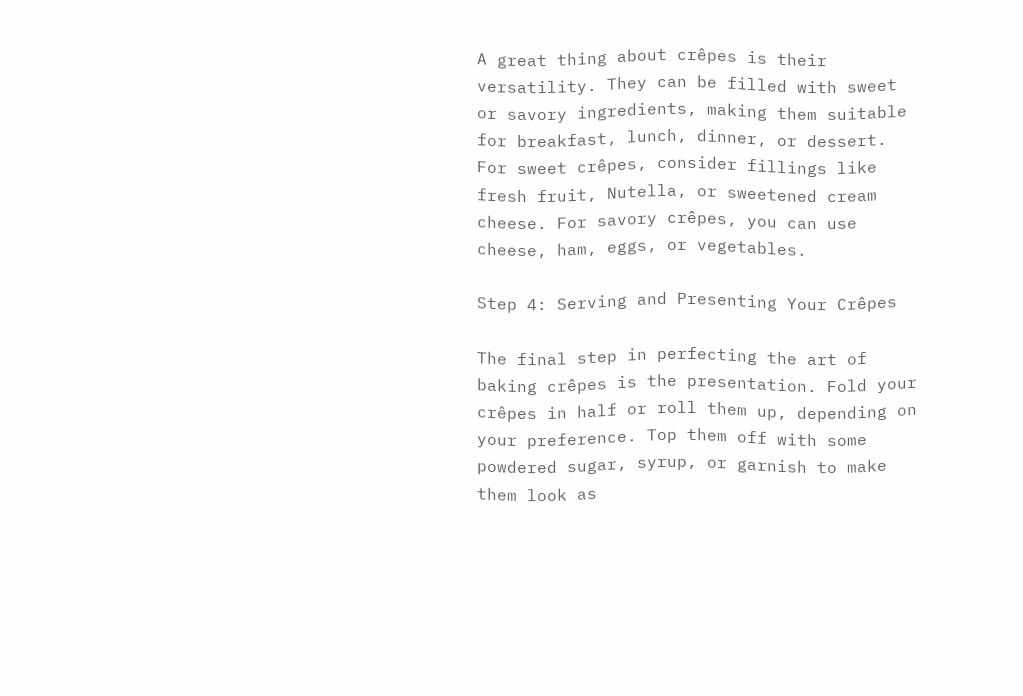A great thing about crêpes is their versatility. They can be filled with sweet or savory ingredients, making them suitable for breakfast, lunch, dinner, or dessert. For sweet crêpes, consider fillings like fresh fruit, Nutella, or sweetened cream cheese. For savory crêpes, you can use cheese, ham, eggs, or vegetables.

Step 4: Serving and Presenting Your Crêpes

The final step in perfecting the art of baking crêpes is the presentation. Fold your crêpes in half or roll them up, depending on your preference. Top them off with some powdered sugar, syrup, or garnish to make them look as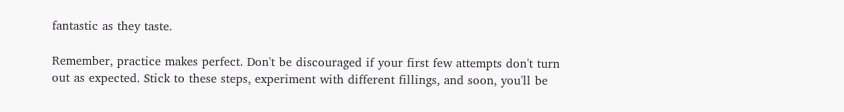fantastic as they taste.

Remember, practice makes perfect. Don't be discouraged if your first few attempts don't turn out as expected. Stick to these steps, experiment with different fillings, and soon, you'll be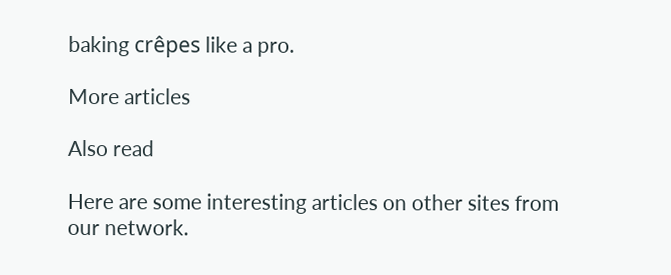baking crêpes like a pro.

More articles

Also read

Here are some interesting articles on other sites from our network.